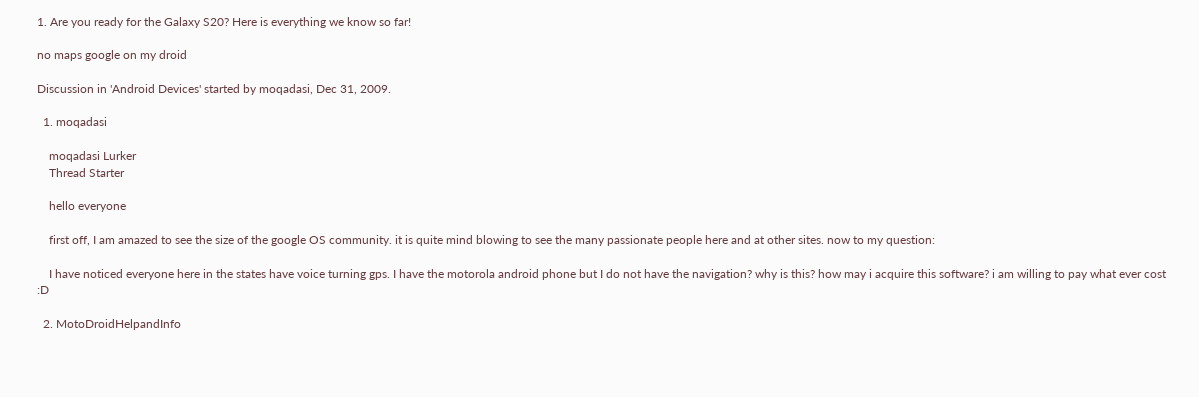1. Are you ready for the Galaxy S20? Here is everything we know so far!

no maps google on my droid

Discussion in 'Android Devices' started by moqadasi, Dec 31, 2009.

  1. moqadasi

    moqadasi Lurker
    Thread Starter

    hello everyone

    first off, I am amazed to see the size of the google OS community. it is quite mind blowing to see the many passionate people here and at other sites. now to my question:

    I have noticed everyone here in the states have voice turning gps. I have the motorola android phone but I do not have the navigation? why is this? how may i acquire this software? i am willing to pay what ever cost :D

  2. MotoDroidHelpandInfo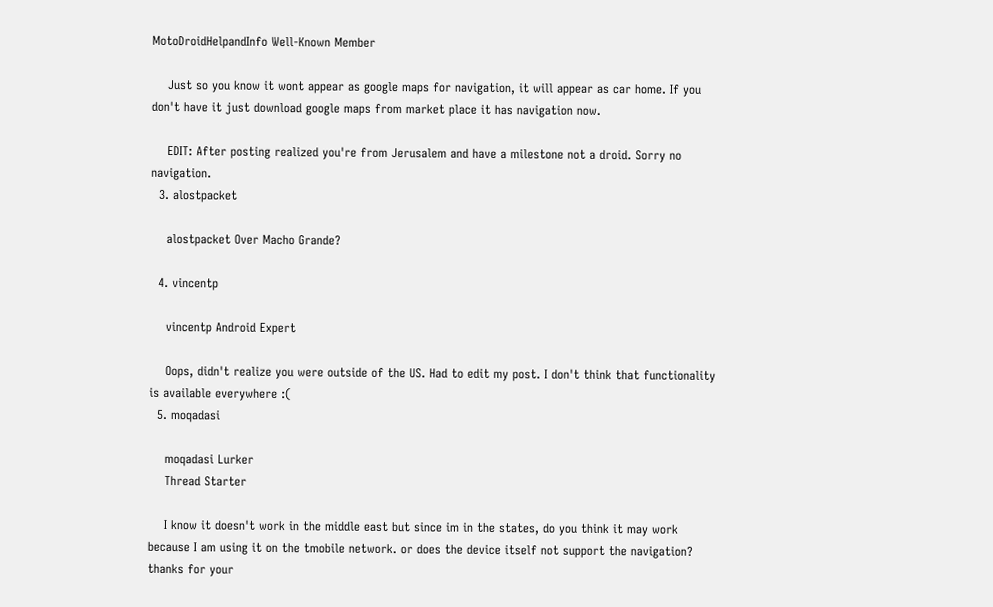MotoDroidHelpandInfo Well-Known Member

    Just so you know it wont appear as google maps for navigation, it will appear as car home. If you don't have it just download google maps from market place it has navigation now.

    EDIT: After posting realized you're from Jerusalem and have a milestone not a droid. Sorry no navigation.
  3. alostpacket

    alostpacket Over Macho Grande?

  4. vincentp

    vincentp Android Expert

    Oops, didn't realize you were outside of the US. Had to edit my post. I don't think that functionality is available everywhere :(
  5. moqadasi

    moqadasi Lurker
    Thread Starter

    I know it doesn't work in the middle east but since im in the states, do you think it may work because I am using it on the tmobile network. or does the device itself not support the navigation? thanks for your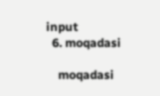input
  6. moqadasi

    moqadasi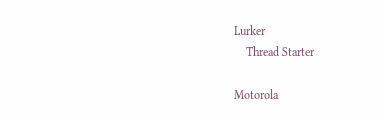Lurker
    Thread Starter

Motorola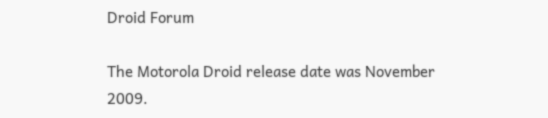Droid Forum

The Motorola Droid release date was November 2009.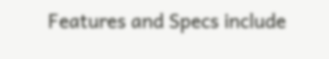Features and Specs include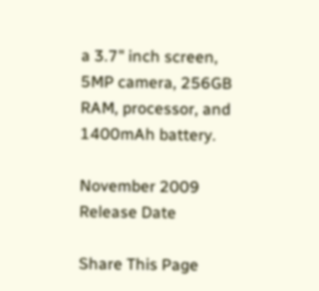a 3.7" inch screen, 5MP camera, 256GB RAM, processor, and 1400mAh battery.

November 2009
Release Date

Share This Page